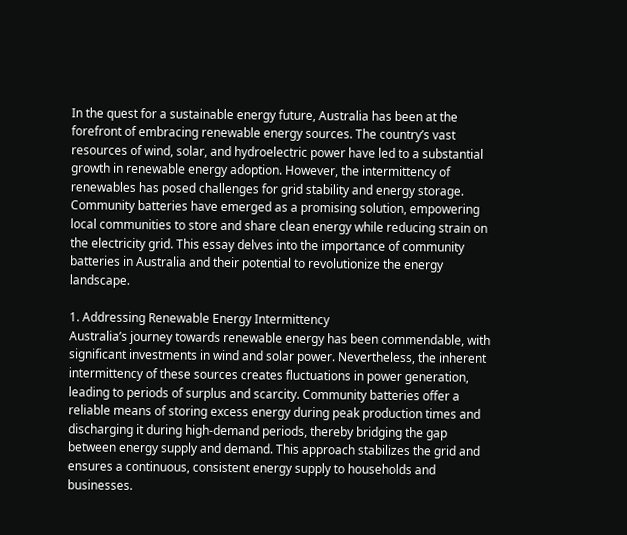In the quest for a sustainable energy future, Australia has been at the forefront of embracing renewable energy sources. The country’s vast resources of wind, solar, and hydroelectric power have led to a substantial growth in renewable energy adoption. However, the intermittency of renewables has posed challenges for grid stability and energy storage. Community batteries have emerged as a promising solution, empowering local communities to store and share clean energy while reducing strain on the electricity grid. This essay delves into the importance of community batteries in Australia and their potential to revolutionize the energy landscape.

1. Addressing Renewable Energy Intermittency
Australia’s journey towards renewable energy has been commendable, with significant investments in wind and solar power. Nevertheless, the inherent intermittency of these sources creates fluctuations in power generation, leading to periods of surplus and scarcity. Community batteries offer a reliable means of storing excess energy during peak production times and discharging it during high-demand periods, thereby bridging the gap between energy supply and demand. This approach stabilizes the grid and ensures a continuous, consistent energy supply to households and businesses.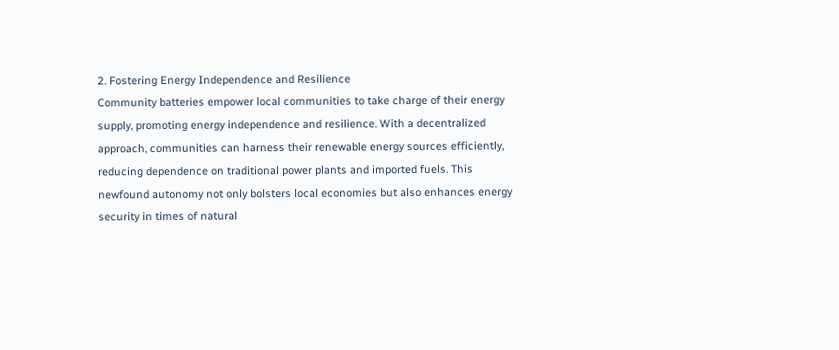2. Fostering Energy Independence and Resilience
Community batteries empower local communities to take charge of their energy supply, promoting energy independence and resilience. With a decentralized approach, communities can harness their renewable energy sources efficiently, reducing dependence on traditional power plants and imported fuels. This newfound autonomy not only bolsters local economies but also enhances energy security in times of natural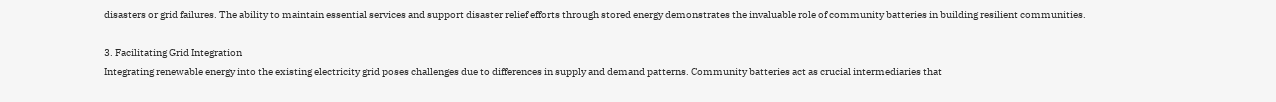disasters or grid failures. The ability to maintain essential services and support disaster relief efforts through stored energy demonstrates the invaluable role of community batteries in building resilient communities.

3. Facilitating Grid Integration
Integrating renewable energy into the existing electricity grid poses challenges due to differences in supply and demand patterns. Community batteries act as crucial intermediaries that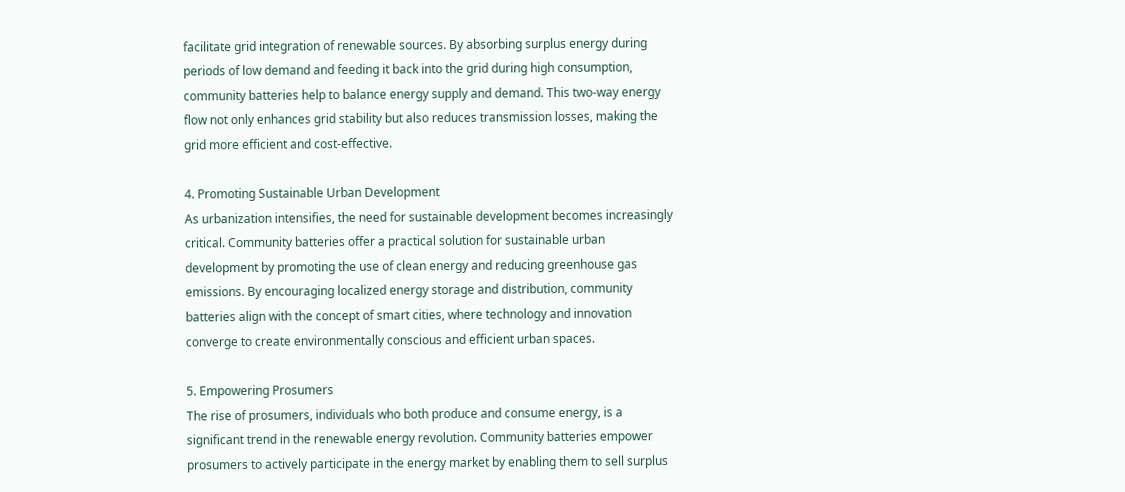facilitate grid integration of renewable sources. By absorbing surplus energy during periods of low demand and feeding it back into the grid during high consumption, community batteries help to balance energy supply and demand. This two-way energy flow not only enhances grid stability but also reduces transmission losses, making the grid more efficient and cost-effective.

4. Promoting Sustainable Urban Development
As urbanization intensifies, the need for sustainable development becomes increasingly critical. Community batteries offer a practical solution for sustainable urban development by promoting the use of clean energy and reducing greenhouse gas emissions. By encouraging localized energy storage and distribution, community batteries align with the concept of smart cities, where technology and innovation
converge to create environmentally conscious and efficient urban spaces.

5. Empowering Prosumers
The rise of prosumers, individuals who both produce and consume energy, is a significant trend in the renewable energy revolution. Community batteries empower prosumers to actively participate in the energy market by enabling them to sell surplus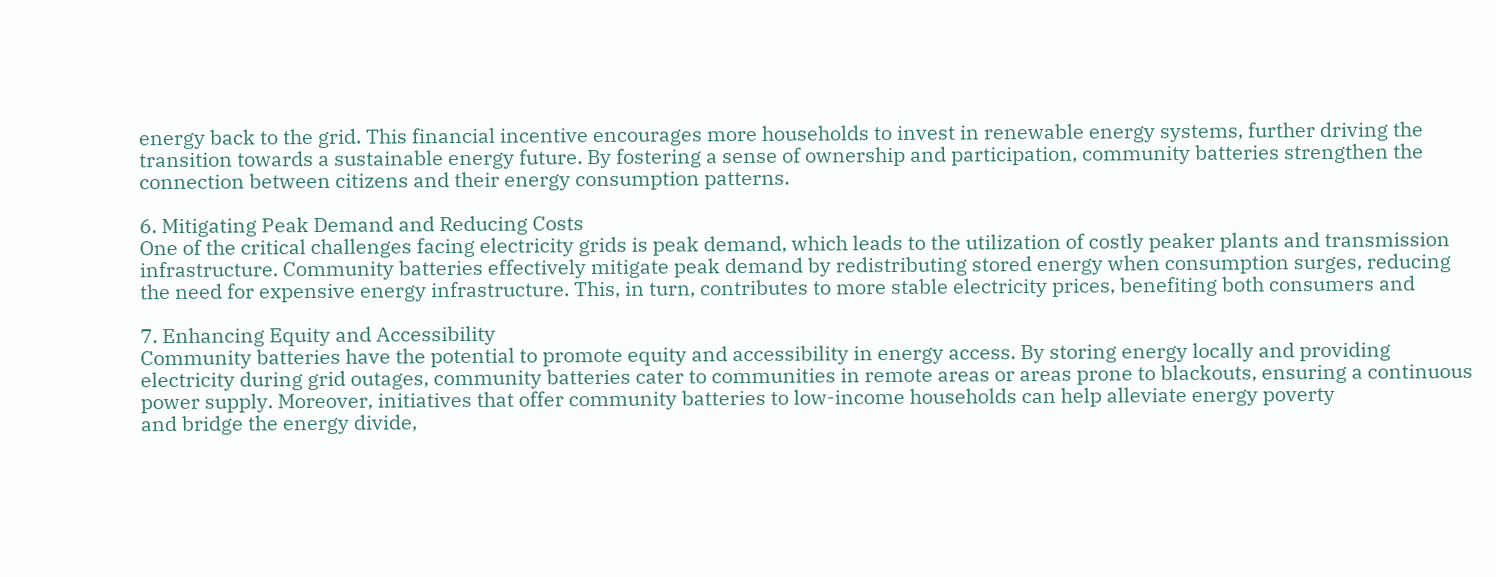energy back to the grid. This financial incentive encourages more households to invest in renewable energy systems, further driving the transition towards a sustainable energy future. By fostering a sense of ownership and participation, community batteries strengthen the connection between citizens and their energy consumption patterns.

6. Mitigating Peak Demand and Reducing Costs
One of the critical challenges facing electricity grids is peak demand, which leads to the utilization of costly peaker plants and transmission infrastructure. Community batteries effectively mitigate peak demand by redistributing stored energy when consumption surges, reducing the need for expensive energy infrastructure. This, in turn, contributes to more stable electricity prices, benefiting both consumers and

7. Enhancing Equity and Accessibility
Community batteries have the potential to promote equity and accessibility in energy access. By storing energy locally and providing electricity during grid outages, community batteries cater to communities in remote areas or areas prone to blackouts, ensuring a continuous power supply. Moreover, initiatives that offer community batteries to low-income households can help alleviate energy poverty
and bridge the energy divide,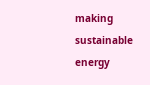making sustainable energy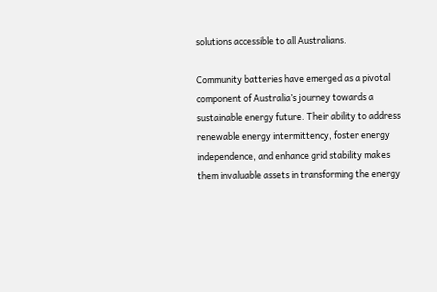solutions accessible to all Australians.

Community batteries have emerged as a pivotal component of Australia’s journey towards a sustainable energy future. Their ability to address renewable energy intermittency, foster energy independence, and enhance grid stability makes them invaluable assets in transforming the energy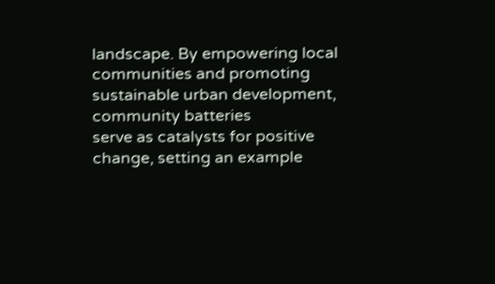landscape. By empowering local communities and promoting sustainable urban development, community batteries
serve as catalysts for positive change, setting an example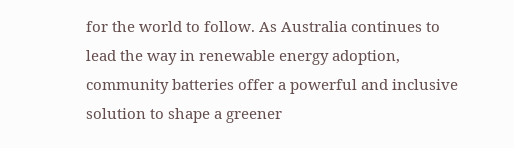for the world to follow. As Australia continues to lead the way in renewable energy adoption, community batteries offer a powerful and inclusive solution to shape a greener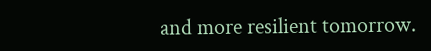and more resilient tomorrow.